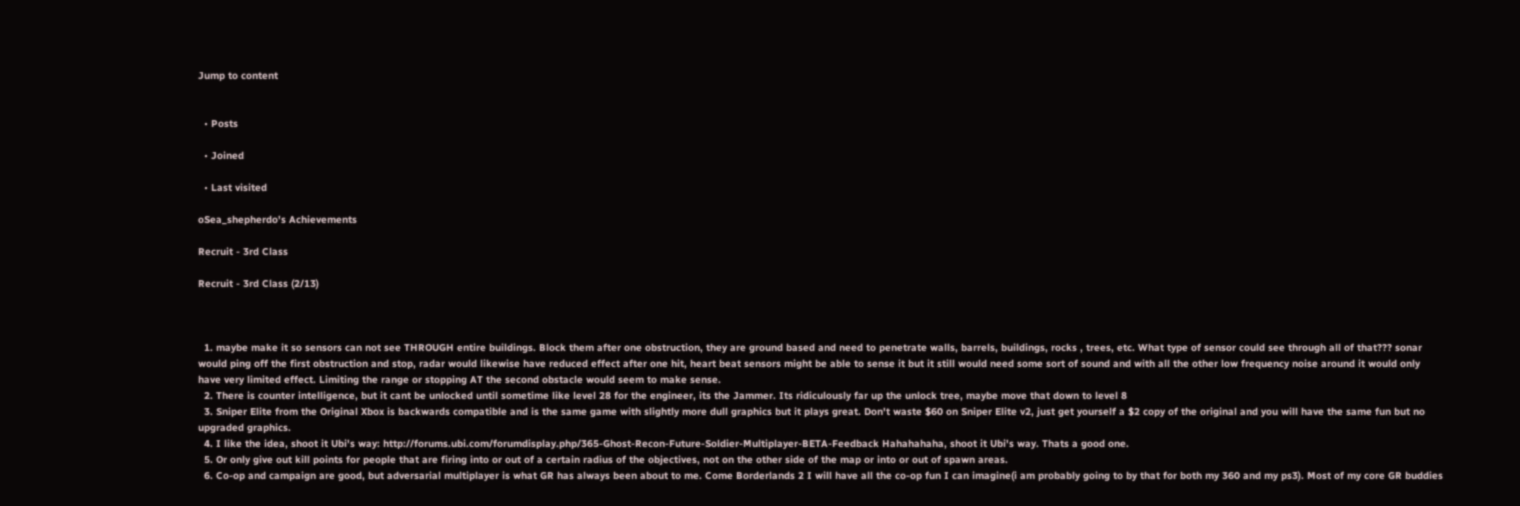Jump to content


  • Posts

  • Joined

  • Last visited

oSea_shepherdo's Achievements

Recruit - 3rd Class

Recruit - 3rd Class (2/13)



  1. maybe make it so sensors can not see THROUGH entire buildings. Block them after one obstruction, they are ground based and need to penetrate walls, barrels, buildings, rocks , trees, etc. What type of sensor could see through all of that??? sonar would ping off the first obstruction and stop, radar would likewise have reduced effect after one hit, heart beat sensors might be able to sense it but it still would need some sort of sound and with all the other low frequency noise around it would only have very limited effect. Limiting the range or stopping AT the second obstacle would seem to make sense.
  2. There is counter intelligence, but it cant be unlocked until sometime like level 28 for the engineer, its the Jammer. Its ridiculously far up the unlock tree, maybe move that down to level 8
  3. Sniper Elite from the Original Xbox is backwards compatible and is the same game with slightly more dull graphics but it plays great. Don't waste $60 on Sniper Elite v2, just get yourself a $2 copy of the original and you will have the same fun but no upgraded graphics.
  4. I like the idea, shoot it Ubi's way: http://forums.ubi.com/forumdisplay.php/365-Ghost-Recon-Future-Soldier-Multiplayer-BETA-Feedback Hahahahaha, shoot it Ubi's way. Thats a good one.
  5. Or only give out kill points for people that are firing into or out of a certain radius of the objectives, not on the other side of the map or into or out of spawn areas.
  6. Co-op and campaign are good, but adversarial multiplayer is what GR has always been about to me. Come Borderlands 2 I will have all the co-op fun I can imagine(i am probably going to by that for both my 360 and my ps3). Most of my core GR buddies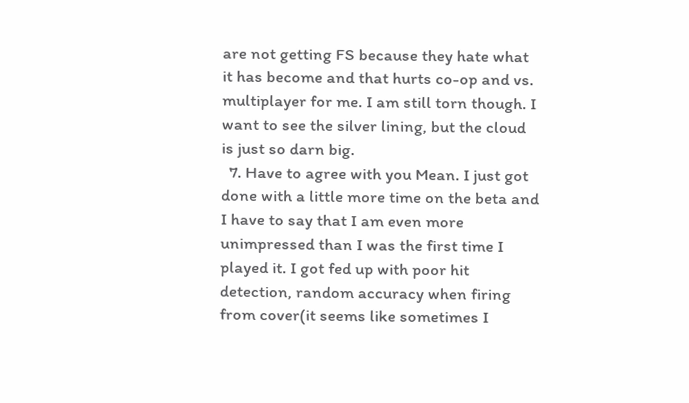are not getting FS because they hate what it has become and that hurts co-op and vs. multiplayer for me. I am still torn though. I want to see the silver lining, but the cloud is just so darn big.
  7. Have to agree with you Mean. I just got done with a little more time on the beta and I have to say that I am even more unimpressed than I was the first time I played it. I got fed up with poor hit detection, random accuracy when firing from cover(it seems like sometimes I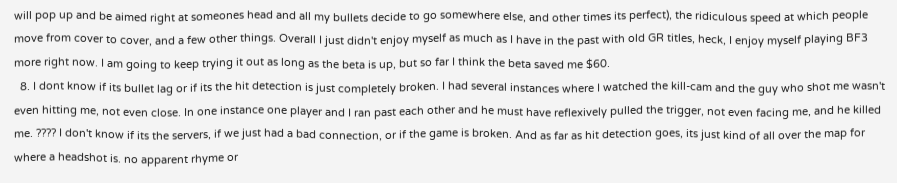will pop up and be aimed right at someones head and all my bullets decide to go somewhere else, and other times its perfect), the ridiculous speed at which people move from cover to cover, and a few other things. Overall I just didn't enjoy myself as much as I have in the past with old GR titles, heck, I enjoy myself playing BF3 more right now. I am going to keep trying it out as long as the beta is up, but so far I think the beta saved me $60.
  8. I dont know if its bullet lag or if its the hit detection is just completely broken. I had several instances where I watched the kill-cam and the guy who shot me wasn't even hitting me, not even close. In one instance one player and I ran past each other and he must have reflexively pulled the trigger, not even facing me, and he killed me. ???? I don't know if its the servers, if we just had a bad connection, or if the game is broken. And as far as hit detection goes, its just kind of all over the map for where a headshot is. no apparent rhyme or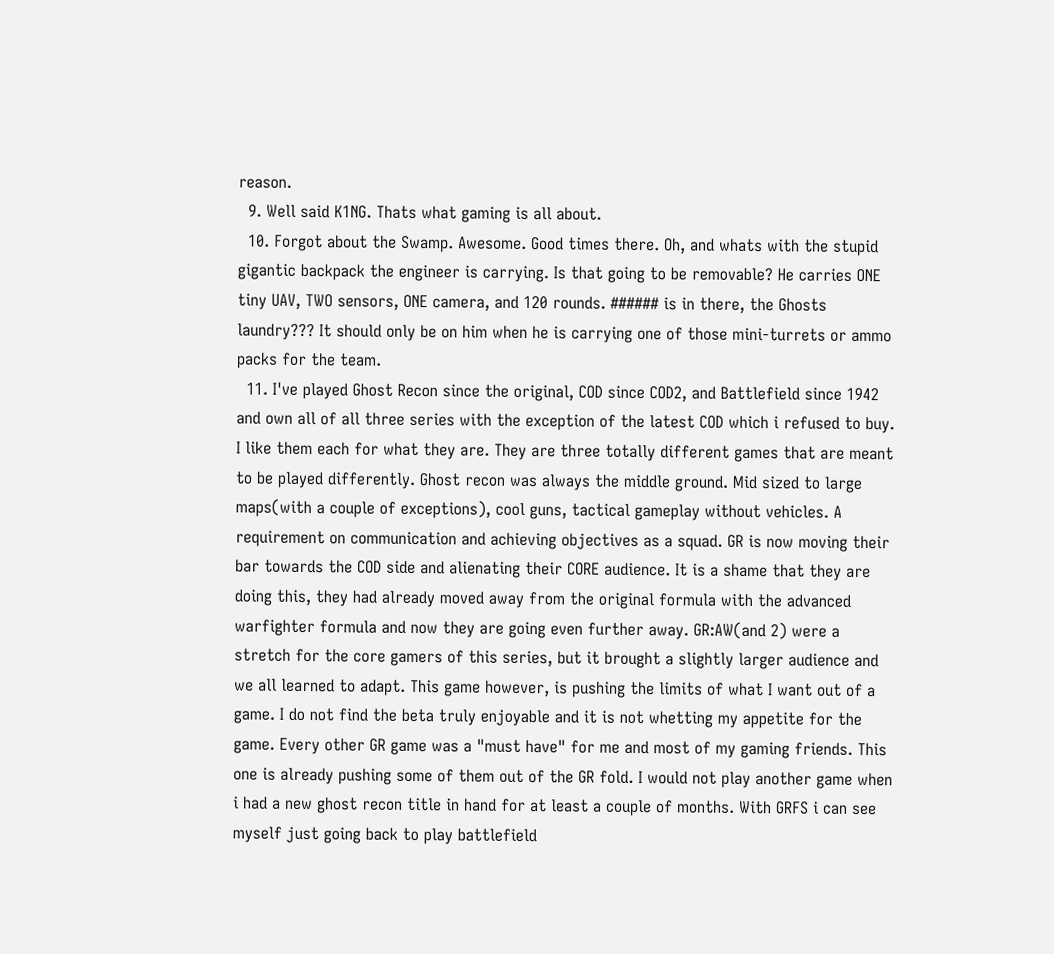reason.
  9. Well said K1NG. Thats what gaming is all about.
  10. Forgot about the Swamp. Awesome. Good times there. Oh, and whats with the stupid gigantic backpack the engineer is carrying. Is that going to be removable? He carries ONE tiny UAV, TWO sensors, ONE camera, and 120 rounds. ###### is in there, the Ghosts laundry??? It should only be on him when he is carrying one of those mini-turrets or ammo packs for the team.
  11. I've played Ghost Recon since the original, COD since COD2, and Battlefield since 1942 and own all of all three series with the exception of the latest COD which i refused to buy. I like them each for what they are. They are three totally different games that are meant to be played differently. Ghost recon was always the middle ground. Mid sized to large maps(with a couple of exceptions), cool guns, tactical gameplay without vehicles. A requirement on communication and achieving objectives as a squad. GR is now moving their bar towards the COD side and alienating their CORE audience. It is a shame that they are doing this, they had already moved away from the original formula with the advanced warfighter formula and now they are going even further away. GR:AW(and 2) were a stretch for the core gamers of this series, but it brought a slightly larger audience and we all learned to adapt. This game however, is pushing the limits of what I want out of a game. I do not find the beta truly enjoyable and it is not whetting my appetite for the game. Every other GR game was a "must have" for me and most of my gaming friends. This one is already pushing some of them out of the GR fold. I would not play another game when i had a new ghost recon title in hand for at least a couple of months. With GRFS i can see myself just going back to play battlefield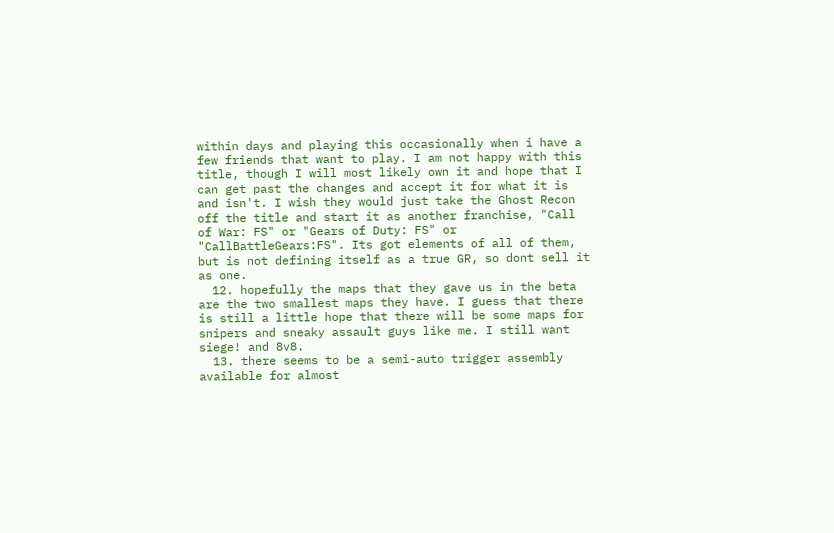within days and playing this occasionally when i have a few friends that want to play. I am not happy with this title, though I will most likely own it and hope that I can get past the changes and accept it for what it is and isn't. I wish they would just take the Ghost Recon off the title and start it as another franchise, "Call of War: FS" or "Gears of Duty: FS" or "CallBattleGears:FS". Its got elements of all of them, but is not defining itself as a true GR, so dont sell it as one.
  12. hopefully the maps that they gave us in the beta are the two smallest maps they have. I guess that there is still a little hope that there will be some maps for snipers and sneaky assault guys like me. I still want siege! and 8v8.
  13. there seems to be a semi-auto trigger assembly available for almost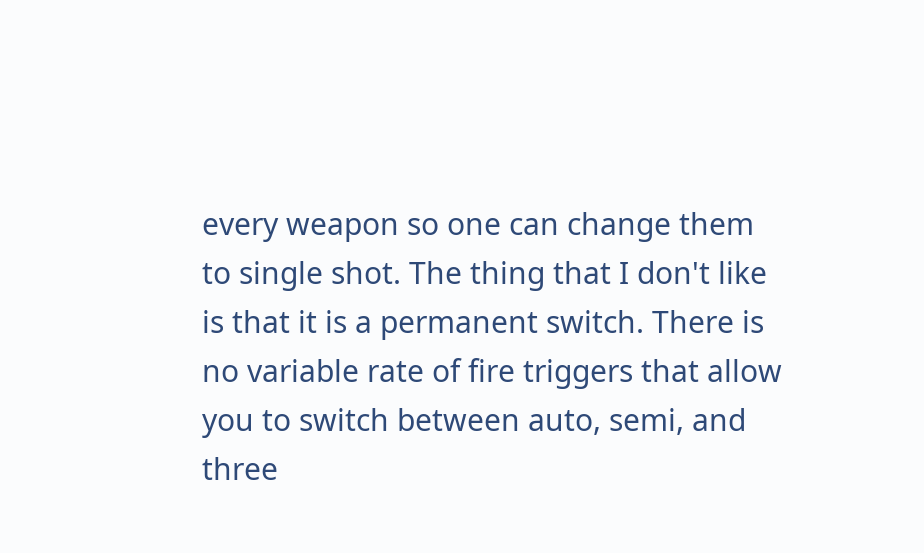every weapon so one can change them to single shot. The thing that I don't like is that it is a permanent switch. There is no variable rate of fire triggers that allow you to switch between auto, semi, and three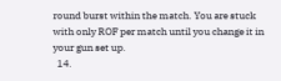round burst within the match. You are stuck with only ROF per match until you change it in your gun set up.
  14.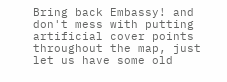Bring back Embassy! and don't mess with putting artificial cover points throughout the map, just let us have some old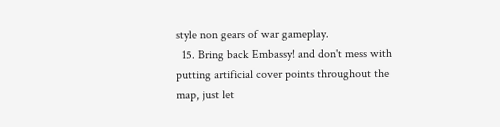style non gears of war gameplay.
  15. Bring back Embassy! and don't mess with putting artificial cover points throughout the map, just let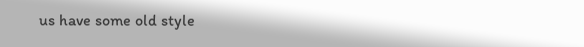us have some old style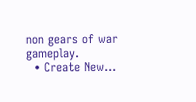non gears of war gameplay.
  • Create New...